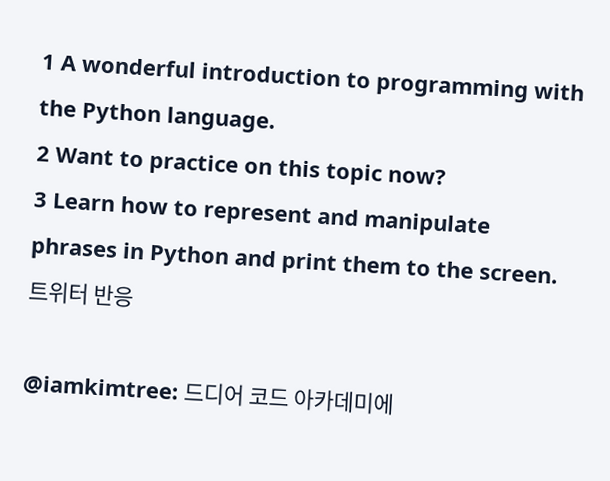1 A wonderful introduction to programming with the Python language.
2 Want to practice on this topic now?
3 Learn how to represent and manipulate phrases in Python and print them to the screen.
트위터 반응

@iamkimtree: 드디어 코드 아카데미에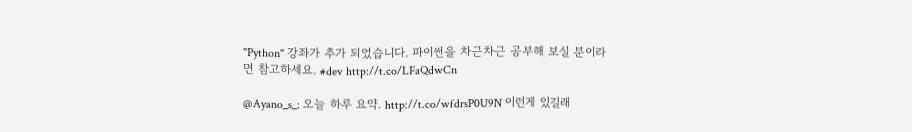"Python" 강좌가 추가 되었습니다. 파이썬을 차근차근 공부해 보실 분이라면 참고하세요. #dev http://t.co/LFaQdwCn

@Ayano_s_: 오늘 하루 요약. http://t.co/wfdrsP0U9N 이런게 있길래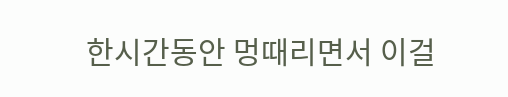한시간동안 멍때리면서 이걸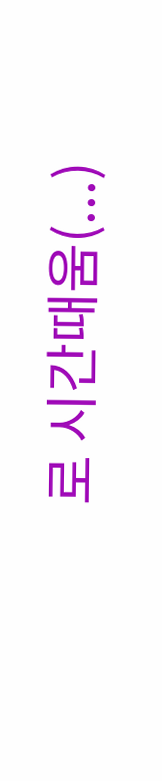로 시간때움(...)